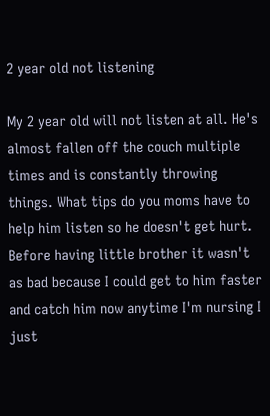2 year old not listening

My 2 year old will not listen at all. He's almost fallen off the couch multiple times and is constantly throwing things. What tips do you moms have to help him listen so he doesn't get hurt. Before having little brother it wasn't as bad because I could get to him faster and catch him now anytime I'm nursing I just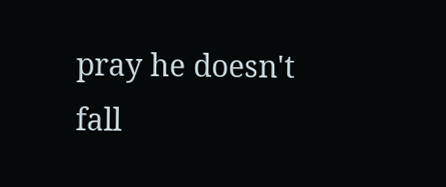pray he doesn't fall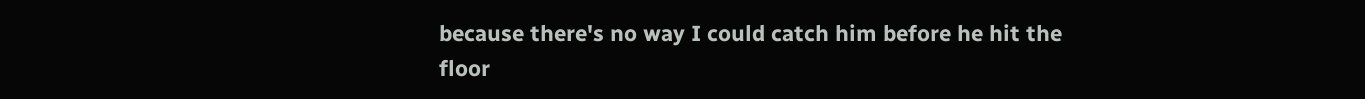because there's no way I could catch him before he hit the floor